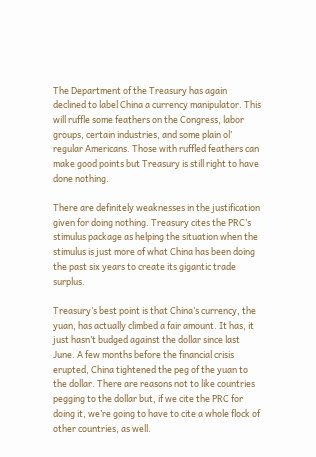The Department of the Treasury has again declined to label China a currency manipulator. This will ruffle some feathers on the Congress, labor groups, certain industries, and some plain ol’ regular Americans. Those with ruffled feathers can make good points but Treasury is still right to have done nothing.

There are definitely weaknesses in the justification given for doing nothing. Treasury cites the PRC’s stimulus package as helping the situation when the stimulus is just more of what China has been doing the past six years to create its gigantic trade surplus.

Treasury’s best point is that China’s currency, the yuan, has actually climbed a fair amount. It has, it just hasn’t budged against the dollar since last June. A few months before the financial crisis erupted, China tightened the peg of the yuan to the dollar. There are reasons not to like countries pegging to the dollar but, if we cite the PRC for doing it, we’re going to have to cite a whole flock of other countries, as well.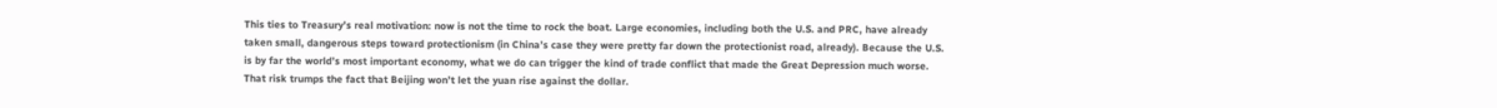This ties to Treasury’s real motivation: now is not the time to rock the boat. Large economies, including both the U.S. and PRC, have already taken small, dangerous steps toward protectionism (in China’s case they were pretty far down the protectionist road, already). Because the U.S. is by far the world’s most important economy, what we do can trigger the kind of trade conflict that made the Great Depression much worse. That risk trumps the fact that Beijing won’t let the yuan rise against the dollar.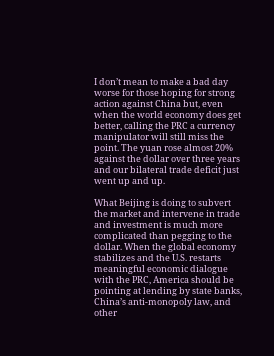I don’t mean to make a bad day worse for those hoping for strong action against China but, even when the world economy does get better, calling the PRC a currency manipulator will still miss the point. The yuan rose almost 20% against the dollar over three years and our bilateral trade deficit just went up and up.

What Beijing is doing to subvert the market and intervene in trade and investment is much more complicated than pegging to the dollar. When the global economy stabilizes and the U.S. restarts meaningful economic dialogue with the PRC, America should be pointing at lending by state banks, China’s anti-monopoly law, and other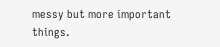messy but more important things.